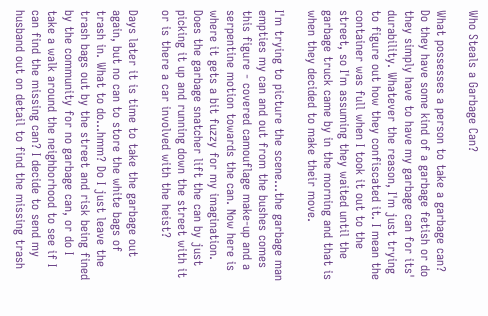Who Steals a Garbage Can?

What possesses a person to take a garbage can? Do they have some kind of a garbage fetish or do they simply have to have my garbage can for its' durability. Whatever the reason, I'm just trying to figure out how they confiscated it. I mean the container was full when I took it out to the street, so I'm assuming they waited until the garbage truck came by in the morning and that is when they decided to make their move.

I'm trying to picture the scene...the garbage man empties my can and out from the bushes comes this figure - covered camouflage make-up and a serpentine motion towards the can. Now here is where it gets a bit fuzzy for my imagination. Does the garbage snatcher lift the can by just picking it up and running down the street with it or is there a car involved with the heist?

Days later it is time to take the garbage out again, but no can to store the white bags of trash in. What to do...hmm? Do I just leave the trash bags out by the street and risk being fined by the community for no garbage can, or do I take a walk around the neighborhood to see if I can find the missing can? I decide to send my husband out on detail to find the missing trash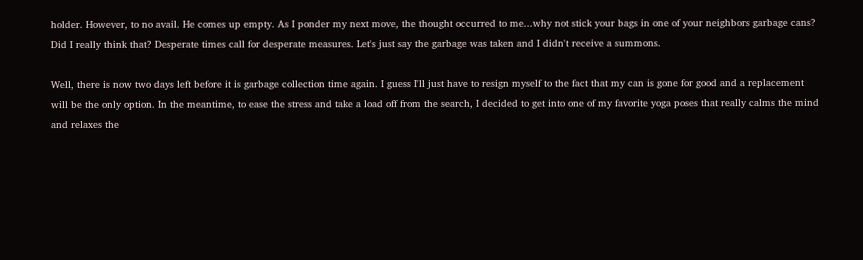holder. However, to no avail. He comes up empty. As I ponder my next move, the thought occurred to me...why not stick your bags in one of your neighbors garbage cans? Did I really think that? Desperate times call for desperate measures. Let's just say the garbage was taken and I didn't receive a summons.

Well, there is now two days left before it is garbage collection time again. I guess I'll just have to resign myself to the fact that my can is gone for good and a replacement will be the only option. In the meantime, to ease the stress and take a load off from the search, I decided to get into one of my favorite yoga poses that really calms the mind and relaxes the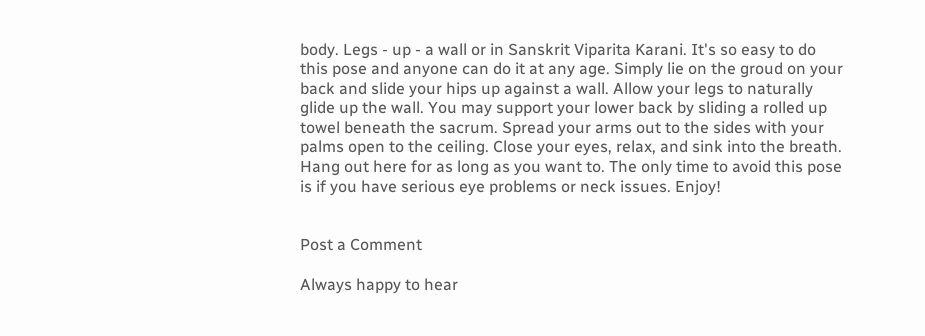body. Legs - up - a wall or in Sanskrit Viparita Karani. It's so easy to do this pose and anyone can do it at any age. Simply lie on the groud on your back and slide your hips up against a wall. Allow your legs to naturally glide up the wall. You may support your lower back by sliding a rolled up towel beneath the sacrum. Spread your arms out to the sides with your palms open to the ceiling. Close your eyes, relax, and sink into the breath. Hang out here for as long as you want to. The only time to avoid this pose is if you have serious eye problems or neck issues. Enjoy!


Post a Comment

Always happy to hear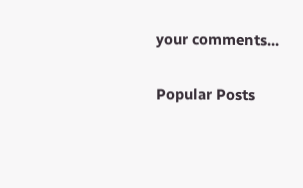your comments...

Popular Posts